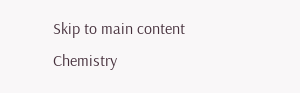Skip to main content
Chemistry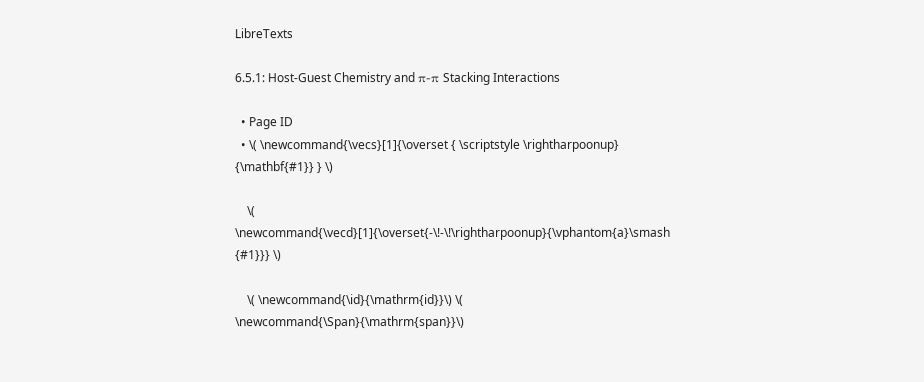LibreTexts

6.5.1: Host-Guest Chemistry and π-π Stacking Interactions

  • Page ID
  • \( \newcommand{\vecs}[1]{\overset { \scriptstyle \rightharpoonup} {\mathbf{#1}} } \)

    \( \newcommand{\vecd}[1]{\overset{-\!-\!\rightharpoonup}{\vphantom{a}\smash {#1}}} \)

    \( \newcommand{\id}{\mathrm{id}}\) \( \newcommand{\Span}{\mathrm{span}}\)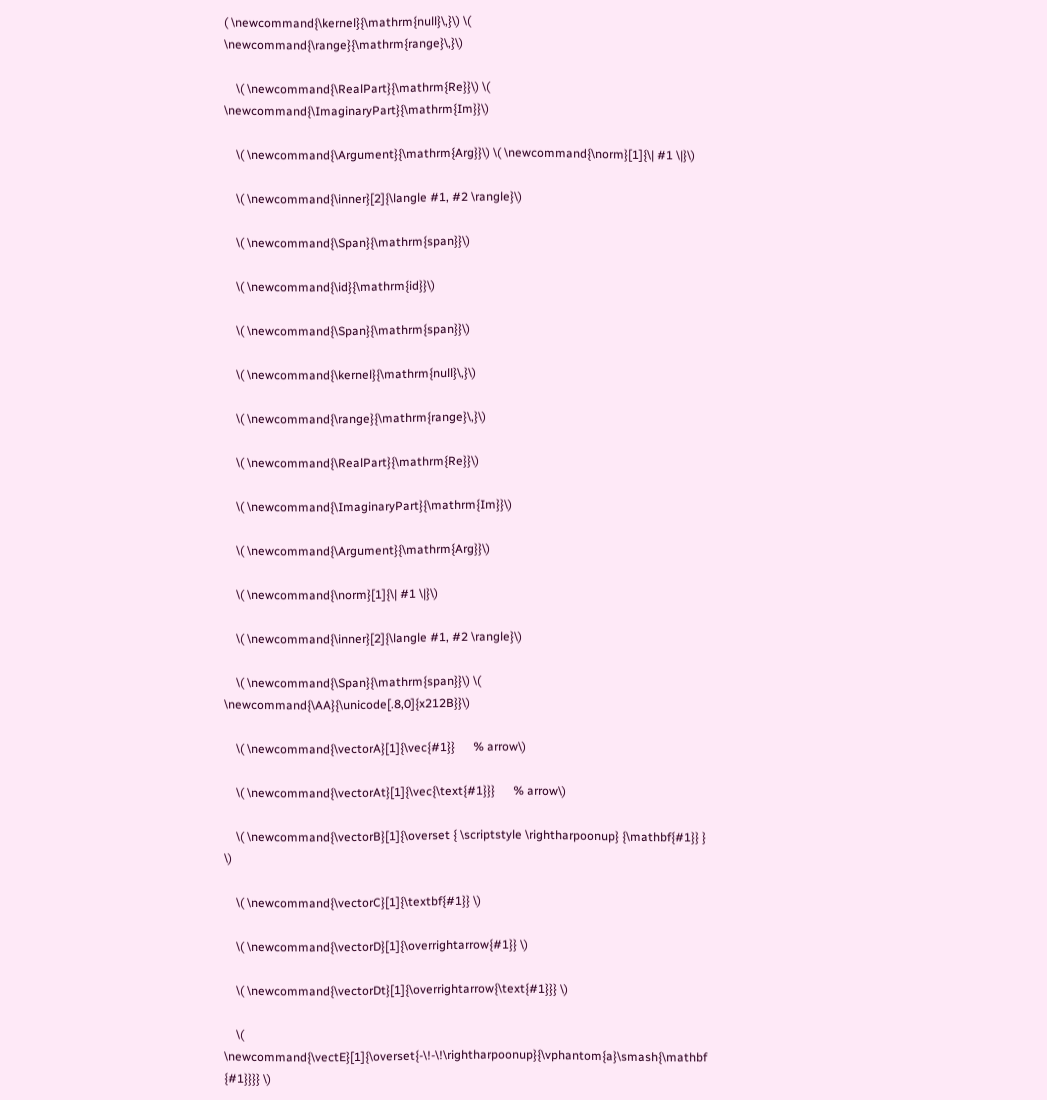( \newcommand{\kernel}{\mathrm{null}\,}\) \( \newcommand{\range}{\mathrm{range}\,}\)

    \( \newcommand{\RealPart}{\mathrm{Re}}\) \( \newcommand{\ImaginaryPart}{\mathrm{Im}}\)

    \( \newcommand{\Argument}{\mathrm{Arg}}\) \( \newcommand{\norm}[1]{\| #1 \|}\)

    \( \newcommand{\inner}[2]{\langle #1, #2 \rangle}\)

    \( \newcommand{\Span}{\mathrm{span}}\)

    \( \newcommand{\id}{\mathrm{id}}\)

    \( \newcommand{\Span}{\mathrm{span}}\)

    \( \newcommand{\kernel}{\mathrm{null}\,}\)

    \( \newcommand{\range}{\mathrm{range}\,}\)

    \( \newcommand{\RealPart}{\mathrm{Re}}\)

    \( \newcommand{\ImaginaryPart}{\mathrm{Im}}\)

    \( \newcommand{\Argument}{\mathrm{Arg}}\)

    \( \newcommand{\norm}[1]{\| #1 \|}\)

    \( \newcommand{\inner}[2]{\langle #1, #2 \rangle}\)

    \( \newcommand{\Span}{\mathrm{span}}\) \( \newcommand{\AA}{\unicode[.8,0]{x212B}}\)

    \( \newcommand{\vectorA}[1]{\vec{#1}}      % arrow\)

    \( \newcommand{\vectorAt}[1]{\vec{\text{#1}}}      % arrow\)

    \( \newcommand{\vectorB}[1]{\overset { \scriptstyle \rightharpoonup} {\mathbf{#1}} } \)

    \( \newcommand{\vectorC}[1]{\textbf{#1}} \)

    \( \newcommand{\vectorD}[1]{\overrightarrow{#1}} \)

    \( \newcommand{\vectorDt}[1]{\overrightarrow{\text{#1}}} \)

    \( \newcommand{\vectE}[1]{\overset{-\!-\!\rightharpoonup}{\vphantom{a}\smash{\mathbf {#1}}}} \)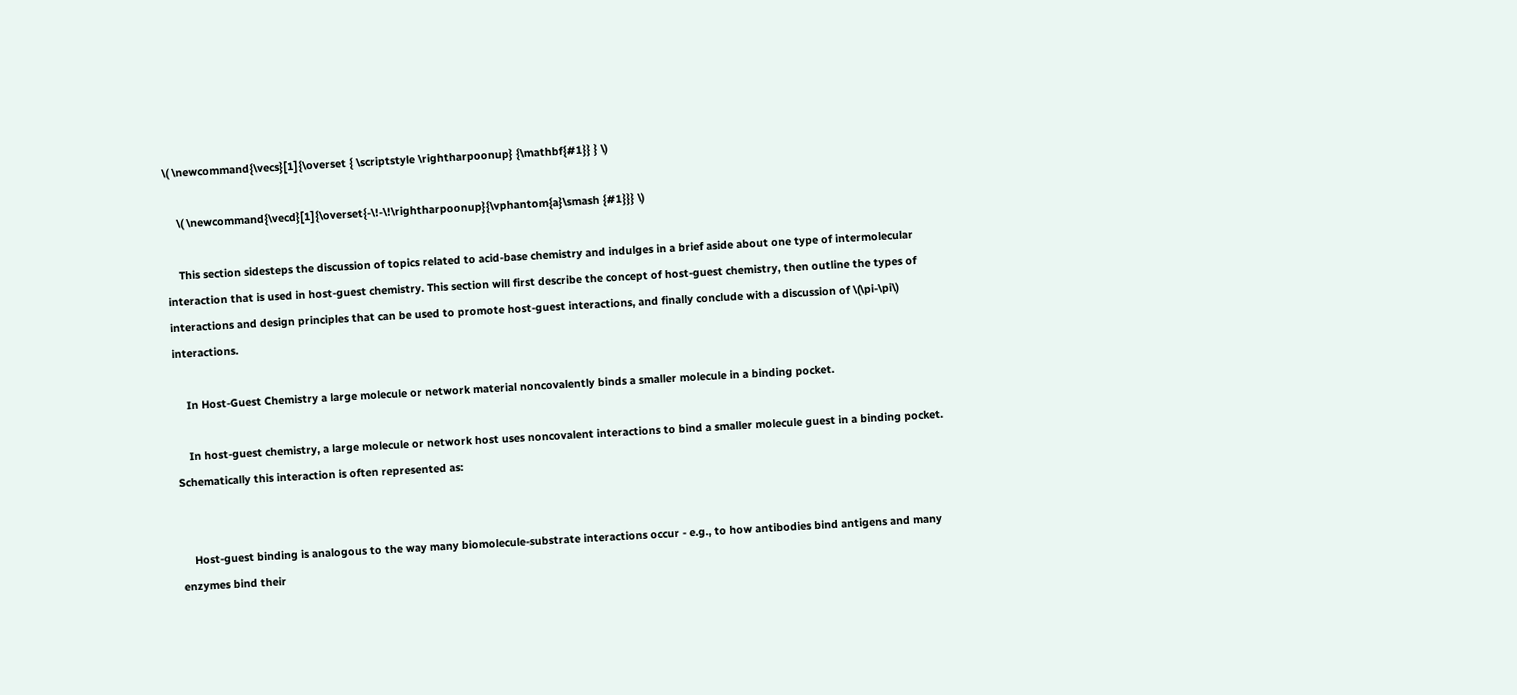\( \newcommand{\vecs}[1]{\overset { \scriptstyle \rightharpoonup} {\mathbf{#1}} } \)

    \( \newcommand{\vecd}[1]{\overset{-\!-\!\rightharpoonup}{\vphantom{a}\smash {#1}}} \)

    This section sidesteps the discussion of topics related to acid-base chemistry and indulges in a brief aside about one type of intermolecular interaction that is used in host-guest chemistry. This section will first describe the concept of host-guest chemistry, then outline the types of interactions and design principles that can be used to promote host-guest interactions, and finally conclude with a discussion of \(\pi-\pi\) interactions.

    In Host-Guest Chemistry a large molecule or network material noncovalently binds a smaller molecule in a binding pocket.

    In host-guest chemistry, a large molecule or network host uses noncovalent interactions to bind a smaller molecule guest in a binding pocket. Schematically this interaction is often represented as:


    Host-guest binding is analogous to the way many biomolecule-substrate interactions occur - e.g., to how antibodies bind antigens and many enzymes bind their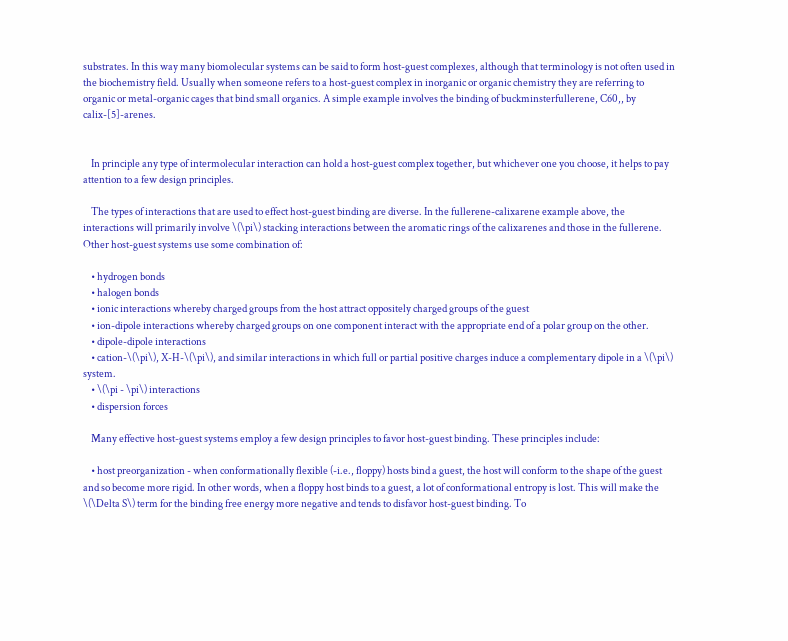substrates. In this way many biomolecular systems can be said to form host-guest complexes, although that terminology is not often used in the biochemistry field. Usually when someone refers to a host-guest complex in inorganic or organic chemistry they are referring to organic or metal-organic cages that bind small organics. A simple example involves the binding of buckminsterfullerene, C60,, by calix-[5]-arenes.


    In principle any type of intermolecular interaction can hold a host-guest complex together, but whichever one you choose, it helps to pay attention to a few design principles.

    The types of interactions that are used to effect host-guest binding are diverse. In the fullerene-calixarene example above, the interactions will primarily involve \(\pi\) stacking interactions between the aromatic rings of the calixarenes and those in the fullerene. Other host-guest systems use some combination of:

    • hydrogen bonds
    • halogen bonds
    • ionic interactions whereby charged groups from the host attract oppositely charged groups of the guest
    • ion-dipole interactions whereby charged groups on one component interact with the appropriate end of a polar group on the other.
    • dipole-dipole interactions
    • cation-\(\pi\), X-H-\(\pi\), and similar interactions in which full or partial positive charges induce a complementary dipole in a \(\pi\) system.
    • \(\pi - \pi\) interactions
    • dispersion forces

    Many effective host-guest systems employ a few design principles to favor host-guest binding. These principles include:

    • host preorganization - when conformationally flexible (-i.e., floppy) hosts bind a guest, the host will conform to the shape of the guest and so become more rigid. In other words, when a floppy host binds to a guest, a lot of conformational entropy is lost. This will make the \(\Delta S\) term for the binding free energy more negative and tends to disfavor host-guest binding. To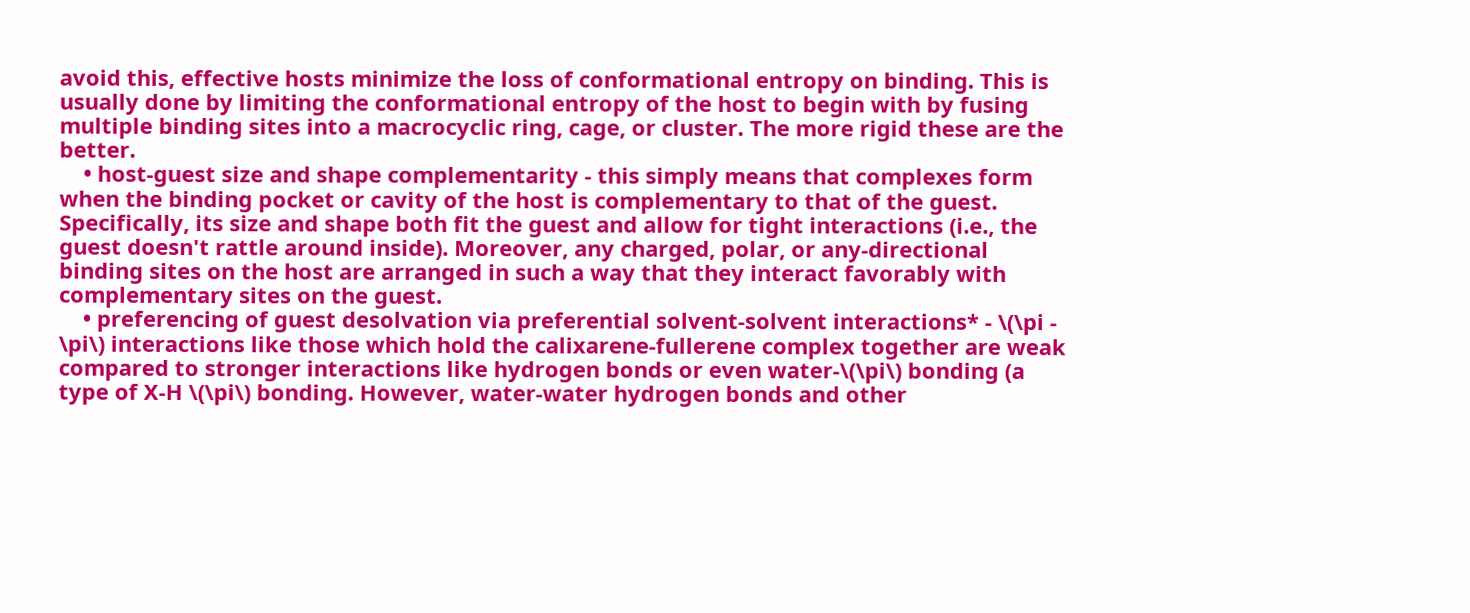avoid this, effective hosts minimize the loss of conformational entropy on binding. This is usually done by limiting the conformational entropy of the host to begin with by fusing multiple binding sites into a macrocyclic ring, cage, or cluster. The more rigid these are the better.
    • host-guest size and shape complementarity - this simply means that complexes form when the binding pocket or cavity of the host is complementary to that of the guest. Specifically, its size and shape both fit the guest and allow for tight interactions (i.e., the guest doesn't rattle around inside). Moreover, any charged, polar, or any-directional binding sites on the host are arranged in such a way that they interact favorably with complementary sites on the guest.
    • preferencing of guest desolvation via preferential solvent-solvent interactions* - \(\pi - \pi\) interactions like those which hold the calixarene-fullerene complex together are weak compared to stronger interactions like hydrogen bonds or even water-\(\pi\) bonding (a type of X-H \(\pi\) bonding. However, water-water hydrogen bonds and other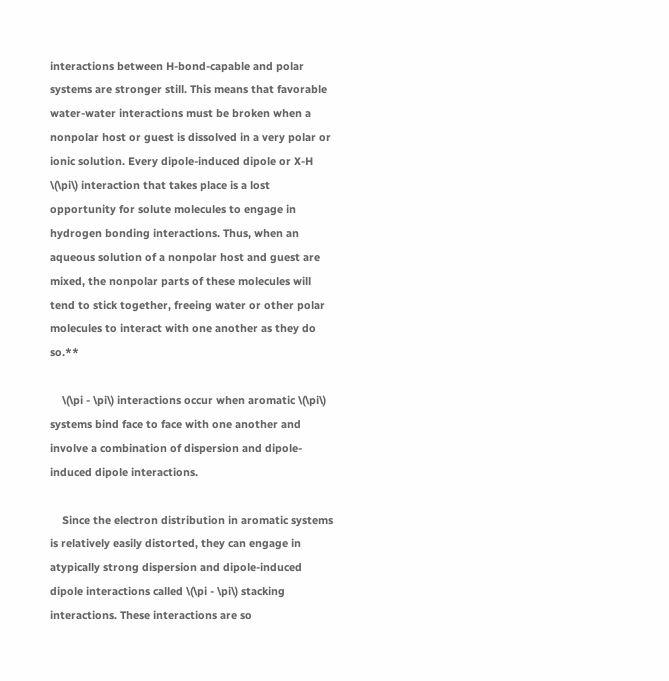interactions between H-bond-capable and polar systems are stronger still. This means that favorable water-water interactions must be broken when a nonpolar host or guest is dissolved in a very polar or ionic solution. Every dipole-induced dipole or X-H \(\pi\) interaction that takes place is a lost opportunity for solute molecules to engage in hydrogen bonding interactions. Thus, when an aqueous solution of a nonpolar host and guest are mixed, the nonpolar parts of these molecules will tend to stick together, freeing water or other polar molecules to interact with one another as they do so.**

    \(\pi - \pi\) interactions occur when aromatic \(\pi\) systems bind face to face with one another and involve a combination of dispersion and dipole-induced dipole interactions.

    Since the electron distribution in aromatic systems is relatively easily distorted, they can engage in atypically strong dispersion and dipole-induced dipole interactions called \(\pi - \pi\) stacking interactions. These interactions are so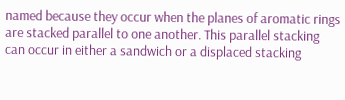named because they occur when the planes of aromatic rings are stacked parallel to one another. This parallel stacking can occur in either a sandwich or a displaced stacking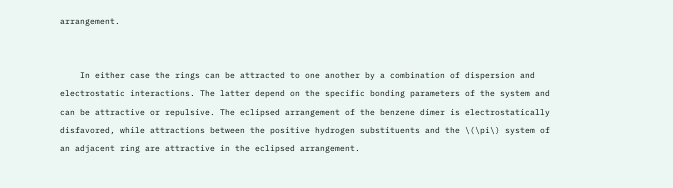arrangement.


    In either case the rings can be attracted to one another by a combination of dispersion and electrostatic interactions. The latter depend on the specific bonding parameters of the system and can be attractive or repulsive. The eclipsed arrangement of the benzene dimer is electrostatically disfavored, while attractions between the positive hydrogen substituents and the \(\pi\) system of an adjacent ring are attractive in the eclipsed arrangement.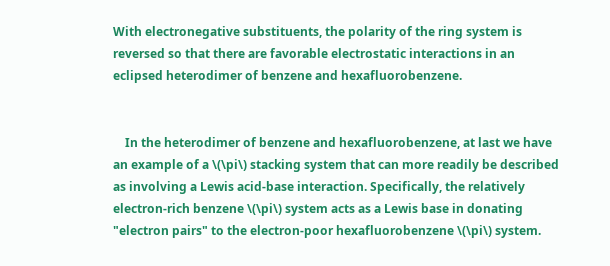With electronegative substituents, the polarity of the ring system is reversed so that there are favorable electrostatic interactions in an eclipsed heterodimer of benzene and hexafluorobenzene.


    In the heterodimer of benzene and hexafluorobenzene, at last we have an example of a \(\pi\) stacking system that can more readily be described as involving a Lewis acid-base interaction. Specifically, the relatively electron-rich benzene \(\pi\) system acts as a Lewis base in donating "electron pairs" to the electron-poor hexafluorobenzene \(\pi\) system.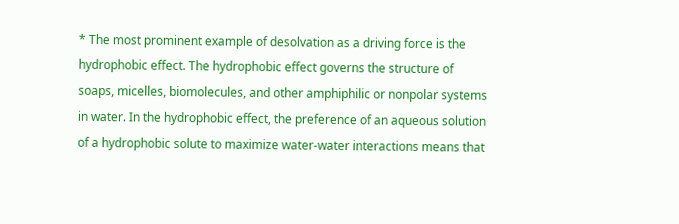* The most prominent example of desolvation as a driving force is the hydrophobic effect. The hydrophobic effect governs the structure of soaps, micelles, biomolecules, and other amphiphilic or nonpolar systems in water. In the hydrophobic effect, the preference of an aqueous solution of a hydrophobic solute to maximize water-water interactions means that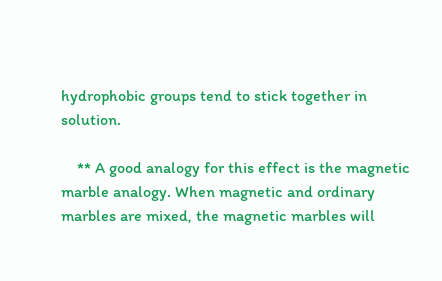hydrophobic groups tend to stick together in solution.

    ** A good analogy for this effect is the magnetic marble analogy. When magnetic and ordinary marbles are mixed, the magnetic marbles will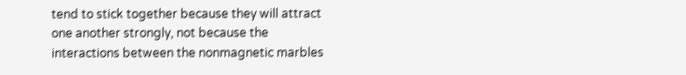tend to stick together because they will attract one another strongly, not because the interactions between the nonmagnetic marbles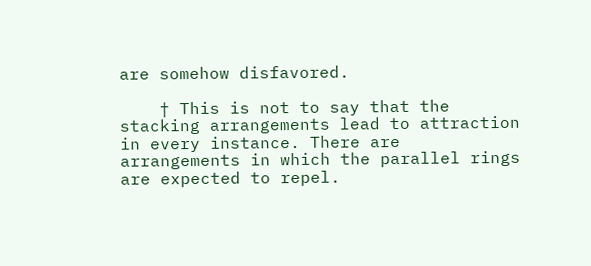are somehow disfavored.

    † This is not to say that the stacking arrangements lead to attraction in every instance. There are arrangements in which the parallel rings are expected to repel.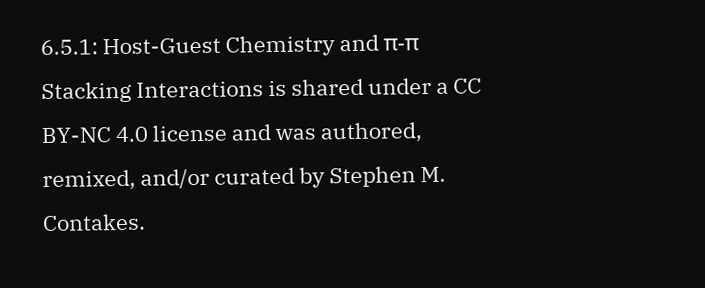6.5.1: Host-Guest Chemistry and π-π Stacking Interactions is shared under a CC BY-NC 4.0 license and was authored, remixed, and/or curated by Stephen M. Contakes.